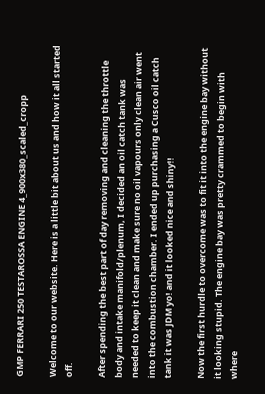GMP FERRARI 250 TESTAROSSA ENGINE 4_900x380_scaled_cropp

Welcome to our website. Here is a little bit about us and how it all started off.

After spending the best part of day removing and cleaning the throttle body and intake manifold/plenum, I decided an oil catch tank was needed to keep it clean and make sure no oil vapours only clean air went into the combustion chamber. I ended up purchasing a Cusco oil catch tank it was JDM yo! and it looked nice and shiny!!

Now the first hurdle to overcome was to fit it into the engine bay without it looking stupid. The engine bay was pretty crammed to begin with where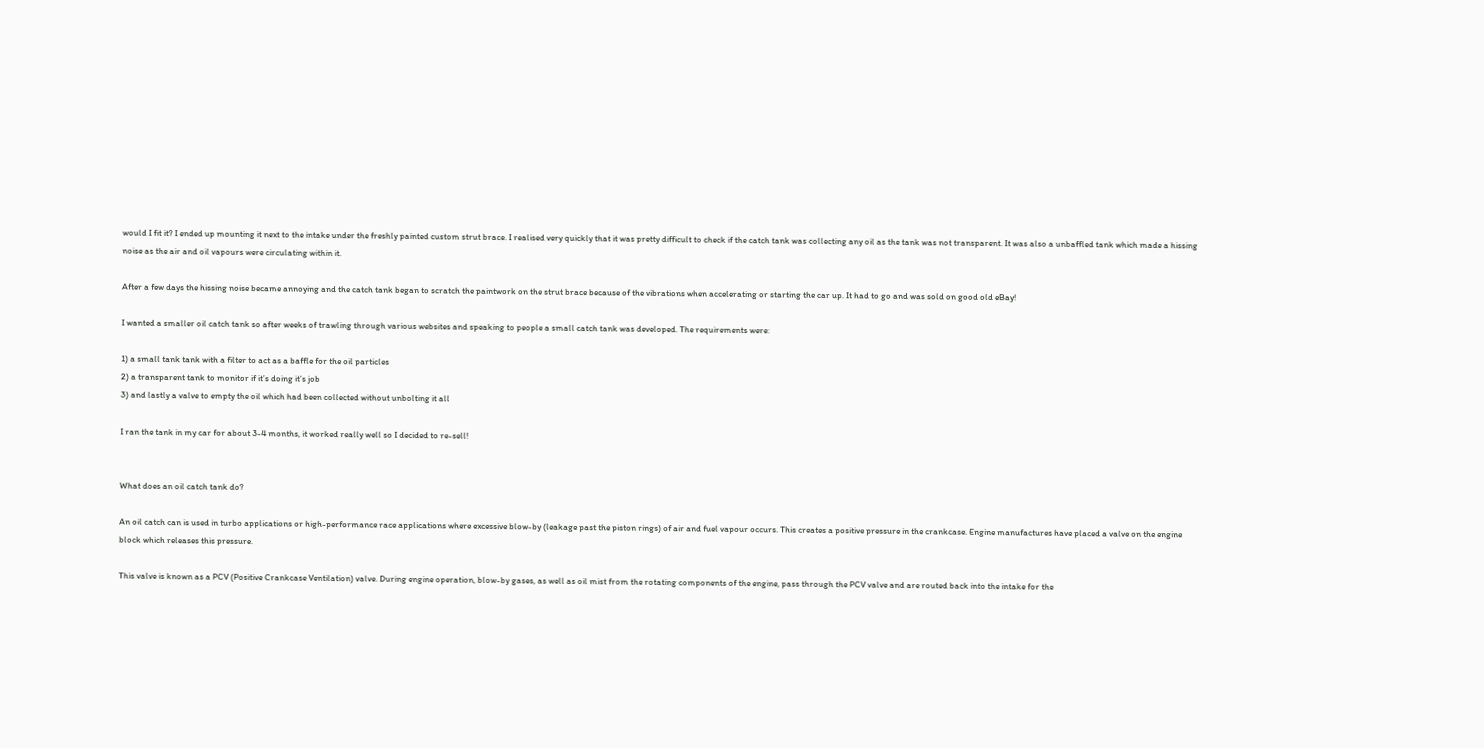would I fit it? I ended up mounting it next to the intake under the freshly painted custom strut brace. I realised very quickly that it was pretty difficult to check if the catch tank was collecting any oil as the tank was not transparent. It was also a unbaffled tank which made a hissing noise as the air and oil vapours were circulating within it.

After a few days the hissing noise became annoying and the catch tank began to scratch the paintwork on the strut brace because of the vibrations when accelerating or starting the car up. It had to go and was sold on good old eBay!

I wanted a smaller oil catch tank so after weeks of trawling through various websites and speaking to people a small catch tank was developed. The requirements were:

1) a small tank tank with a filter to act as a baffle for the oil particles
2) a transparent tank to monitor if it’s doing it’s job
3) and lastly a valve to empty the oil which had been collected without unbolting it all

I ran the tank in my car for about 3-4 months, it worked really well so I decided to re-sell!


What does an oil catch tank do?

An oil catch can is used in turbo applications or high-performance race applications where excessive blow-by (leakage past the piston rings) of air and fuel vapour occurs. This creates a positive pressure in the crankcase. Engine manufactures have placed a valve on the engine block which releases this pressure.

This valve is known as a PCV (Positive Crankcase Ventilation) valve. During engine operation, blow-by gases, as well as oil mist from the rotating components of the engine, pass through the PCV valve and are routed back into the intake for the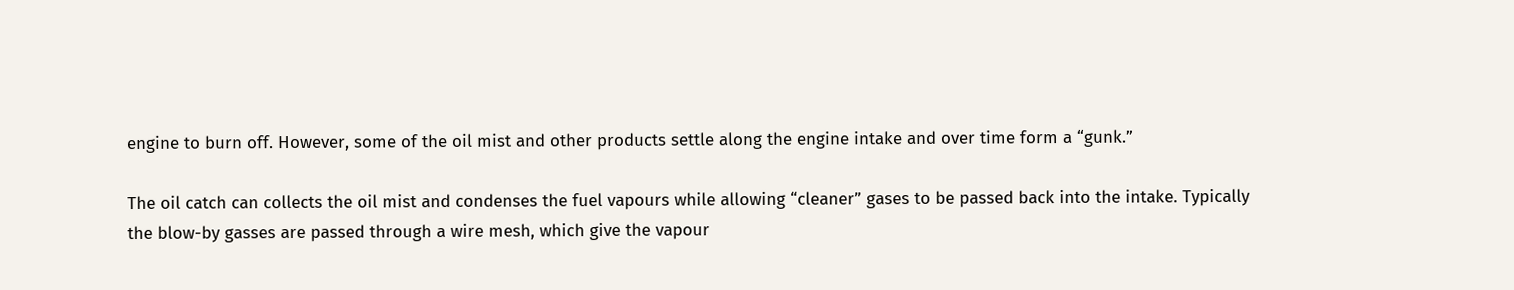engine to burn off. However, some of the oil mist and other products settle along the engine intake and over time form a “gunk.”

The oil catch can collects the oil mist and condenses the fuel vapours while allowing “cleaner” gases to be passed back into the intake. Typically the blow-by gasses are passed through a wire mesh, which give the vapour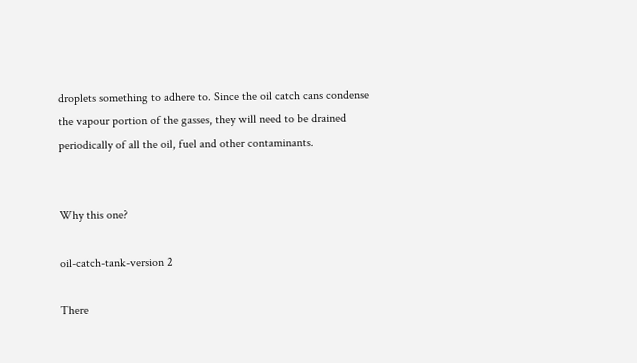droplets something to adhere to. Since the oil catch cans condense the vapour portion of the gasses, they will need to be drained periodically of all the oil, fuel and other contaminants.


Why this one?

oil-catch-tank-version 2

There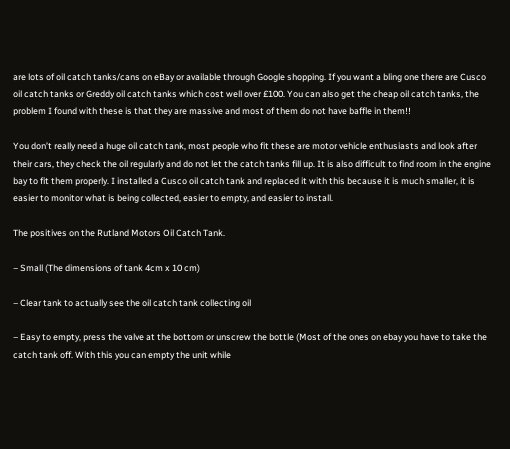are lots of oil catch tanks/cans on eBay or available through Google shopping. If you want a bling one there are Cusco oil catch tanks or Greddy oil catch tanks which cost well over £100. You can also get the cheap oil catch tanks, the problem I found with these is that they are massive and most of them do not have baffle in them!!

You don’t really need a huge oil catch tank, most people who fit these are motor vehicle enthusiasts and look after their cars, they check the oil regularly and do not let the catch tanks fill up. It is also difficult to find room in the engine bay to fit them properly. I installed a Cusco oil catch tank and replaced it with this because it is much smaller, it is easier to monitor what is being collected, easier to empty, and easier to install.

The positives on the Rutland Motors Oil Catch Tank.

– Small (The dimensions of tank 4cm x 10 cm)

– Clear tank to actually see the oil catch tank collecting oil

– Easy to empty, press the valve at the bottom or unscrew the bottle (Most of the ones on ebay you have to take the catch tank off. With this you can empty the unit while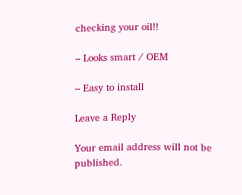checking your oil!!

– Looks smart / OEM

– Easy to install

Leave a Reply

Your email address will not be published.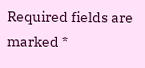Required fields are marked *